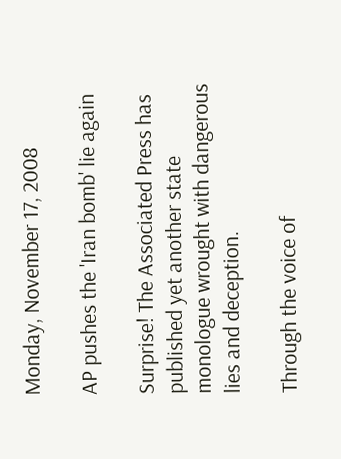Monday, November 17, 2008

AP pushes the 'Iran bomb' lie again

Surprise! The Associated Press has published yet another state monologue wrought with dangerous lies and deception.

Through the voice of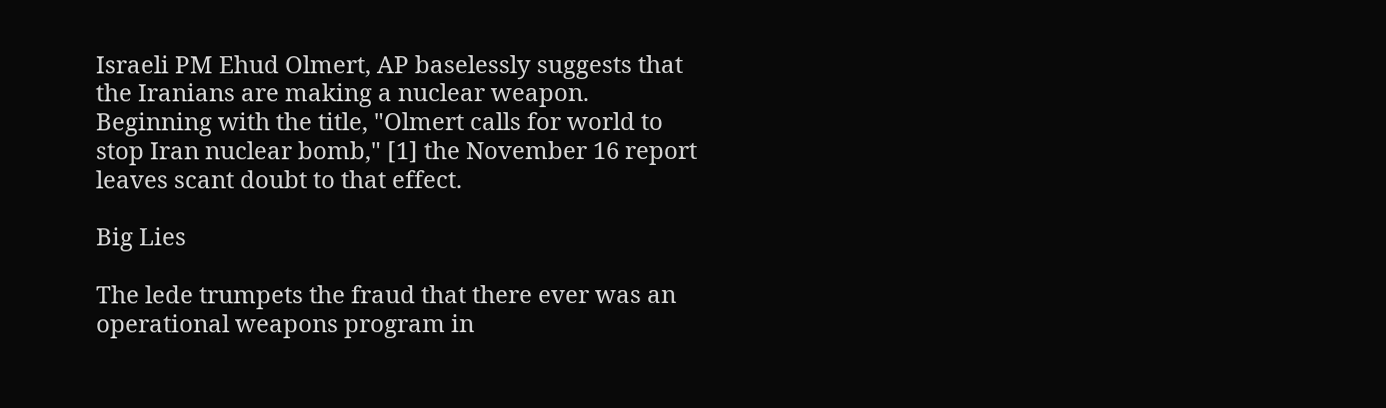Israeli PM Ehud Olmert, AP baselessly suggests that the Iranians are making a nuclear weapon. Beginning with the title, "Olmert calls for world to stop Iran nuclear bomb," [1] the November 16 report leaves scant doubt to that effect.

Big Lies

The lede trumpets the fraud that there ever was an operational weapons program in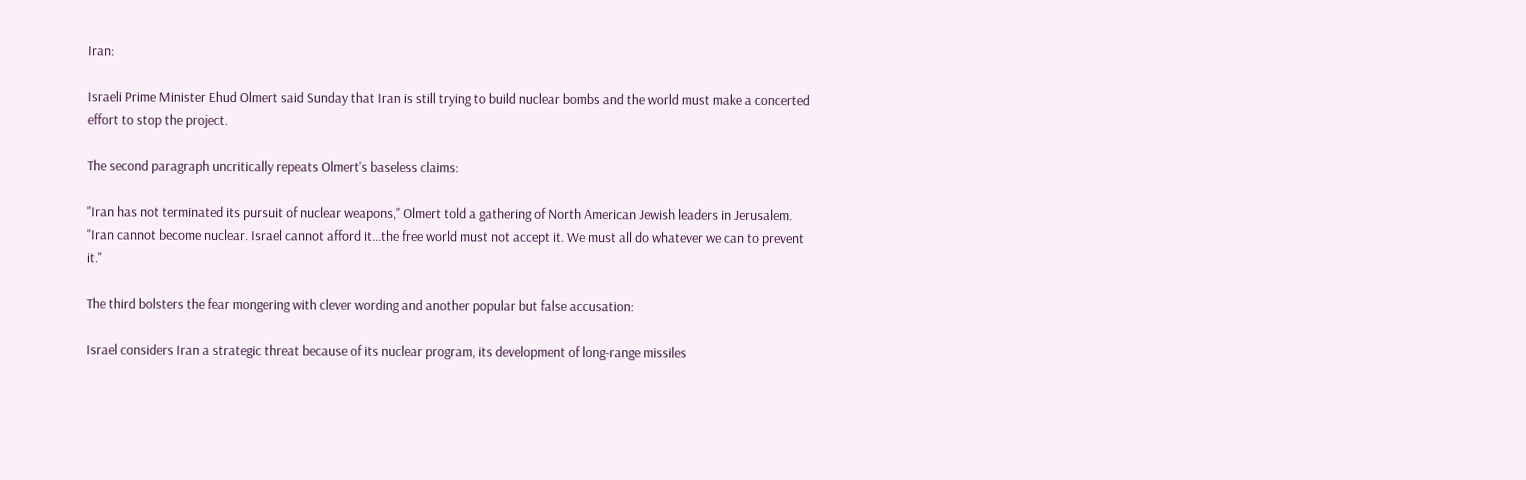Iran:

Israeli Prime Minister Ehud Olmert said Sunday that Iran is still trying to build nuclear bombs and the world must make a concerted effort to stop the project.

The second paragraph uncritically repeats Olmert's baseless claims:

"Iran has not terminated its pursuit of nuclear weapons," Olmert told a gathering of North American Jewish leaders in Jerusalem. "Iran cannot become nuclear. Israel cannot afford it...the free world must not accept it. We must all do whatever we can to prevent it."

The third bolsters the fear mongering with clever wording and another popular but false accusation:

Israel considers Iran a strategic threat because of its nuclear program, its development of long-range missiles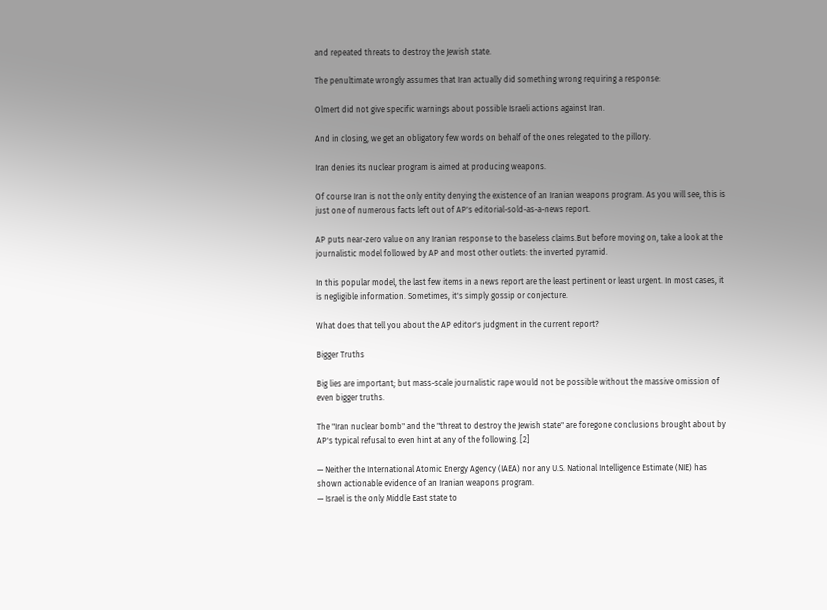and repeated threats to destroy the Jewish state.

The penultimate wrongly assumes that Iran actually did something wrong requiring a response:

Olmert did not give specific warnings about possible Israeli actions against Iran.

And in closing, we get an obligatory few words on behalf of the ones relegated to the pillory.

Iran denies its nuclear program is aimed at producing weapons.

Of course Iran is not the only entity denying the existence of an Iranian weapons program. As you will see, this is just one of numerous facts left out of AP's editorial-sold-as-a-news report.

AP puts near-zero value on any Iranian response to the baseless claims.But before moving on, take a look at the journalistic model followed by AP and most other outlets: the inverted pyramid.

In this popular model, the last few items in a news report are the least pertinent or least urgent. In most cases, it is negligible information. Sometimes, it's simply gossip or conjecture.

What does that tell you about the AP editor's judgment in the current report?

Bigger Truths

Big lies are important; but mass-scale journalistic rape would not be possible without the massive omission of even bigger truths.

The "Iran nuclear bomb" and the "threat to destroy the Jewish state" are foregone conclusions brought about by AP's typical refusal to even hint at any of the following. [2]

— Neither the International Atomic Energy Agency (IAEA) nor any U.S. National Intelligence Estimate (NIE) has shown actionable evidence of an Iranian weapons program.
— Israel is the only Middle East state to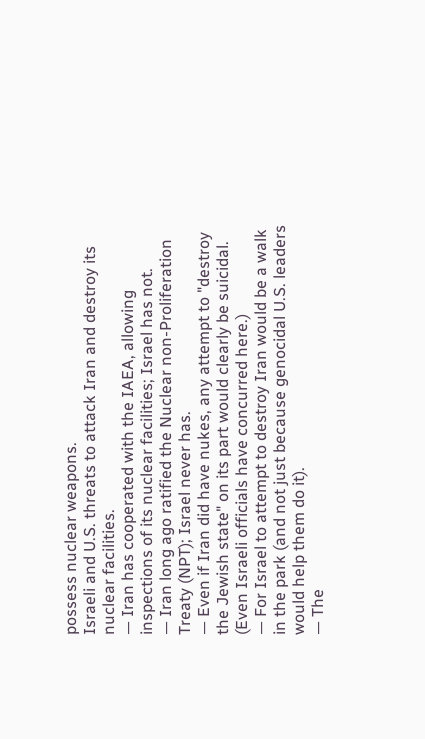possess nuclear weapons.
Israeli and U.S. threats to attack Iran and destroy its nuclear facilities.
— Iran has cooperated with the IAEA, allowing inspections of its nuclear facilities; Israel has not.
— Iran long ago ratified the Nuclear non-Proliferation Treaty (NPT); Israel never has.
— Even if Iran did have nukes, any attempt to "destroy the Jewish state" on its part would clearly be suicidal. (Even Israeli officials have concurred here.)
— For Israel to attempt to destroy Iran would be a walk in the park (and not just because genocidal U.S. leaders would help them do it).
— The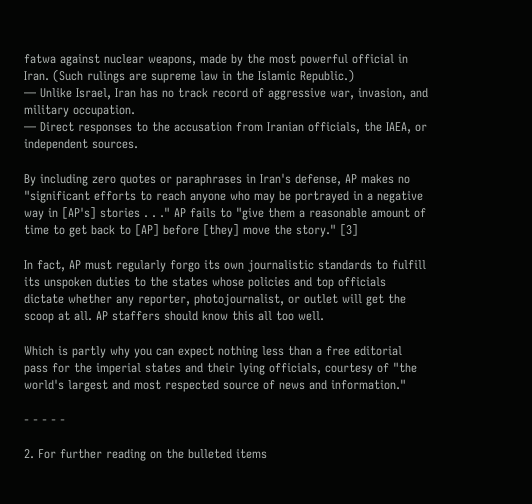fatwa against nuclear weapons, made by the most powerful official in Iran. (Such rulings are supreme law in the Islamic Republic.)
— Unlike Israel, Iran has no track record of aggressive war, invasion, and military occupation.
— Direct responses to the accusation from Iranian officials, the IAEA, or independent sources.

By including zero quotes or paraphrases in Iran's defense, AP makes no "significant efforts to reach anyone who may be portrayed in a negative way in [AP's] stories . . ." AP fails to "give them a reasonable amount of time to get back to [AP] before [they] move the story." [3]

In fact, AP must regularly forgo its own journalistic standards to fulfill its unspoken duties to the states whose policies and top officials dictate whether any reporter, photojournalist, or outlet will get the scoop at all. AP staffers should know this all too well.

Which is partly why you can expect nothing less than a free editorial pass for the imperial states and their lying officials, courtesy of "the world's largest and most respected source of news and information."

- - - - -

2. For further reading on the bulleted items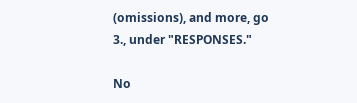(omissions), and more, go
3., under "RESPONSES."

No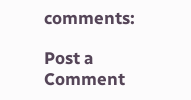comments:

Post a Comment